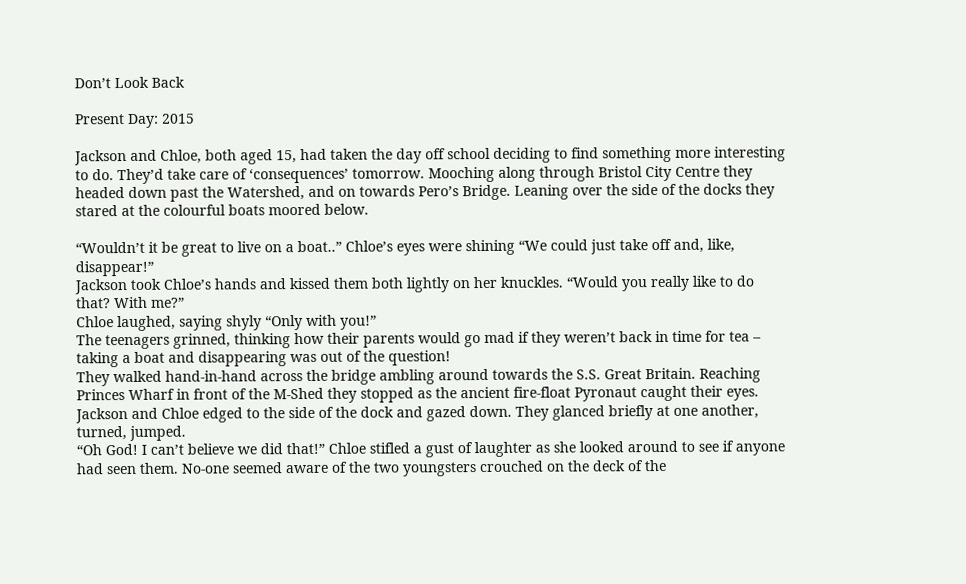Don’t Look Back

Present Day: 2015

Jackson and Chloe, both aged 15, had taken the day off school deciding to find something more interesting to do. They’d take care of ‘consequences’ tomorrow. Mooching along through Bristol City Centre they headed down past the Watershed, and on towards Pero’s Bridge. Leaning over the side of the docks they stared at the colourful boats moored below.

“Wouldn’t it be great to live on a boat..” Chloe’s eyes were shining “We could just take off and, like, disappear!”
Jackson took Chloe’s hands and kissed them both lightly on her knuckles. “Would you really like to do that? With me?”
Chloe laughed, saying shyly “Only with you!”
The teenagers grinned, thinking how their parents would go mad if they weren’t back in time for tea – taking a boat and disappearing was out of the question!
They walked hand-in-hand across the bridge ambling around towards the S.S. Great Britain. Reaching Princes Wharf in front of the M-Shed they stopped as the ancient fire-float Pyronaut caught their eyes. Jackson and Chloe edged to the side of the dock and gazed down. They glanced briefly at one another, turned, jumped.
“Oh God! I can’t believe we did that!” Chloe stifled a gust of laughter as she looked around to see if anyone had seen them. No-one seemed aware of the two youngsters crouched on the deck of the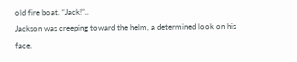old fire boat. “Jack!”..
Jackson was creeping toward the helm, a determined look on his face.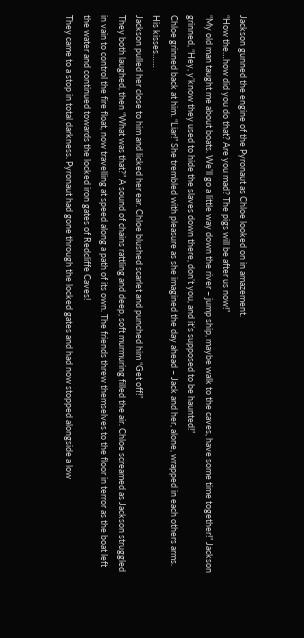Jackson gunned the engine of the Pyronaut as Chloe looked on in amazement.
“How the…how did you do that? Are you mad? The pigs will be after us now!”
“My old man taught me about boats. We’ll go a little way down the river – jump ship, maybe walk to the caves, have some time together!” Jackson grinned, “Hey, y’know they used to hide the slaves down there, don’t you, and it’s supposed to be haunted!”
Chloe grinned back at him. “Liar!” She trembled with pleasure as she imagined the day ahead – Jack and her, alone, wrapped in each others arms. His kisses……
Jackson pulled her close to him and licked her ear. Chloe blushed scarlet and punched him “Get off!”
They both laughed, then “What was that?” A sound of chains rattling and deep, soft murmuring filled the air. Chloe screamed as Jackson struggled in vain to control the fire float, now travelling at speed along a path of its own. The friends threw themselves to the floor in terror as the boat left the water and continued towards the locked iron gates of Redcliffe Caves!
They came to a stop in total darkness. Pyronaut had gone through the locked gates and had now stopped alongside a low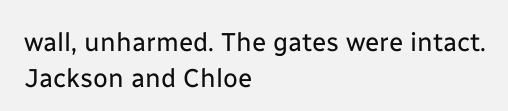wall, unharmed. The gates were intact. Jackson and Chloe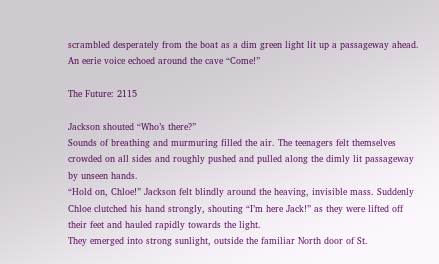scrambled desperately from the boat as a dim green light lit up a passageway ahead. An eerie voice echoed around the cave “Come!”

The Future: 2115

Jackson shouted “Who’s there?”
Sounds of breathing and murmuring filled the air. The teenagers felt themselves crowded on all sides and roughly pushed and pulled along the dimly lit passageway by unseen hands.
“Hold on, Chloe!” Jackson felt blindly around the heaving, invisible mass. Suddenly Chloe clutched his hand strongly, shouting “I’m here Jack!” as they were lifted off their feet and hauled rapidly towards the light.
They emerged into strong sunlight, outside the familiar North door of St.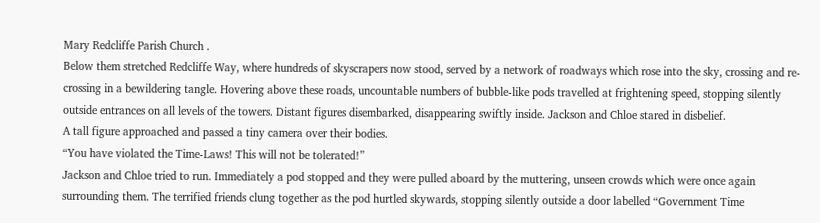Mary Redcliffe Parish Church .
Below them stretched Redcliffe Way, where hundreds of skyscrapers now stood, served by a network of roadways which rose into the sky, crossing and re-crossing in a bewildering tangle. Hovering above these roads, uncountable numbers of bubble-like pods travelled at frightening speed, stopping silently outside entrances on all levels of the towers. Distant figures disembarked, disappearing swiftly inside. Jackson and Chloe stared in disbelief.
A tall figure approached and passed a tiny camera over their bodies.
“You have violated the Time-Laws! This will not be tolerated!”
Jackson and Chloe tried to run. Immediately a pod stopped and they were pulled aboard by the muttering, unseen crowds which were once again surrounding them. The terrified friends clung together as the pod hurtled skywards, stopping silently outside a door labelled “Government Time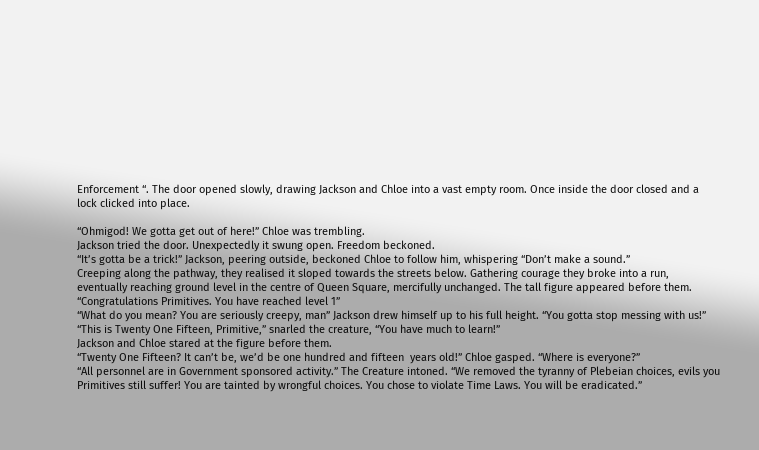Enforcement “. The door opened slowly, drawing Jackson and Chloe into a vast empty room. Once inside the door closed and a lock clicked into place.

“Ohmigod! We gotta get out of here!” Chloe was trembling.
Jackson tried the door. Unexpectedly it swung open. Freedom beckoned.
“It’s gotta be a trick!” Jackson, peering outside, beckoned Chloe to follow him, whispering “Don’t make a sound.”
Creeping along the pathway, they realised it sloped towards the streets below. Gathering courage they broke into a run, eventually reaching ground level in the centre of Queen Square, mercifully unchanged. The tall figure appeared before them.
“Congratulations Primitives. You have reached level 1”
“What do you mean? You are seriously creepy, man” Jackson drew himself up to his full height. “You gotta stop messing with us!”
“This is Twenty One Fifteen, Primitive,” snarled the creature, “You have much to learn!”
Jackson and Chloe stared at the figure before them.
“Twenty One Fifteen? It can’t be, we’d be one hundred and fifteen  years old!” Chloe gasped. “Where is everyone?”
“All personnel are in Government sponsored activity.” The Creature intoned. “We removed the tyranny of Plebeian choices, evils you Primitives still suffer! You are tainted by wrongful choices. You chose to violate Time Laws. You will be eradicated.”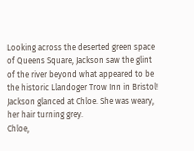Looking across the deserted green space of Queens Square, Jackson saw the glint of the river beyond what appeared to be the historic Llandoger Trow Inn in Bristol! Jackson glanced at Chloe. She was weary, her hair turning grey.
Chloe,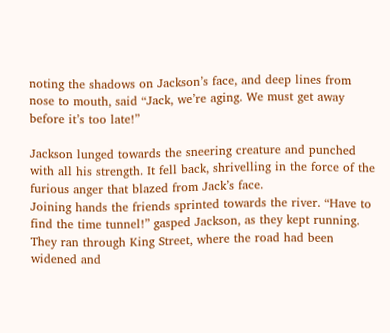noting the shadows on Jackson’s face, and deep lines from nose to mouth, said “Jack, we’re aging. We must get away before it’s too late!”

Jackson lunged towards the sneering creature and punched with all his strength. It fell back, shrivelling in the force of the furious anger that blazed from Jack’s face.
Joining hands the friends sprinted towards the river. “Have to find the time tunnel!” gasped Jackson, as they kept running.
They ran through King Street, where the road had been widened and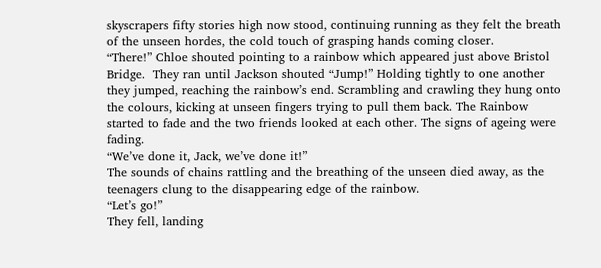skyscrapers fifty stories high now stood, continuing running as they felt the breath of the unseen hordes, the cold touch of grasping hands coming closer.
“There!” Chloe shouted pointing to a rainbow which appeared just above Bristol Bridge.  They ran until Jackson shouted “Jump!” Holding tightly to one another they jumped, reaching the rainbow’s end. Scrambling and crawling they hung onto the colours, kicking at unseen fingers trying to pull them back. The Rainbow started to fade and the two friends looked at each other. The signs of ageing were fading.
“We’ve done it, Jack, we’ve done it!”
The sounds of chains rattling and the breathing of the unseen died away, as the teenagers clung to the disappearing edge of the rainbow.
“Let’s go!”
They fell, landing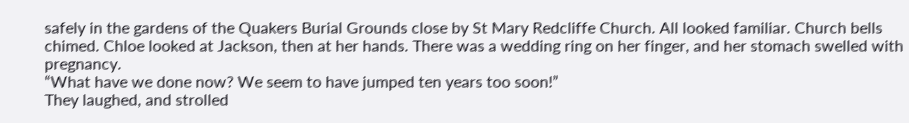safely in the gardens of the Quakers Burial Grounds close by St Mary Redcliffe Church. All looked familiar. Church bells chimed. Chloe looked at Jackson, then at her hands. There was a wedding ring on her finger, and her stomach swelled with pregnancy.
“What have we done now? We seem to have jumped ten years too soon!”
They laughed, and strolled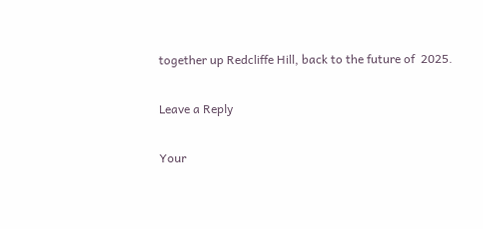together up Redcliffe Hill, back to the future of  2025.

Leave a Reply

Your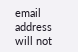email address will not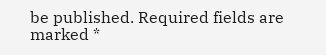be published. Required fields are marked *